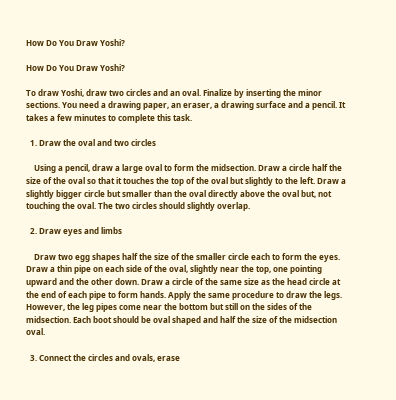How Do You Draw Yoshi?

How Do You Draw Yoshi?

To draw Yoshi, draw two circles and an oval. Finalize by inserting the minor sections. You need a drawing paper, an eraser, a drawing surface and a pencil. It takes a few minutes to complete this task.

  1. Draw the oval and two circles

    Using a pencil, draw a large oval to form the midsection. Draw a circle half the size of the oval so that it touches the top of the oval but slightly to the left. Draw a slightly bigger circle but smaller than the oval directly above the oval but, not touching the oval. The two circles should slightly overlap.

  2. Draw eyes and limbs

    Draw two egg shapes half the size of the smaller circle each to form the eyes. Draw a thin pipe on each side of the oval, slightly near the top, one pointing upward and the other down. Draw a circle of the same size as the head circle at the end of each pipe to form hands. Apply the same procedure to draw the legs. However, the leg pipes come near the bottom but still on the sides of the midsection. Each boot should be oval shaped and half the size of the midsection oval.

  3. Connect the circles and ovals, erase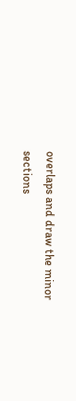overlaps and draw the minor sections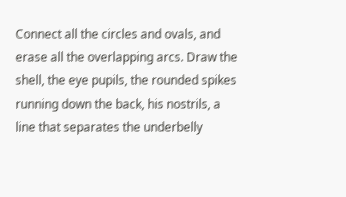Connect all the circles and ovals, and erase all the overlapping arcs. Draw the shell, the eye pupils, the rounded spikes running down the back, his nostrils, a line that separates the underbelly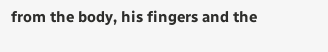from the body, his fingers and the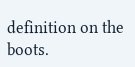definition on the boots.